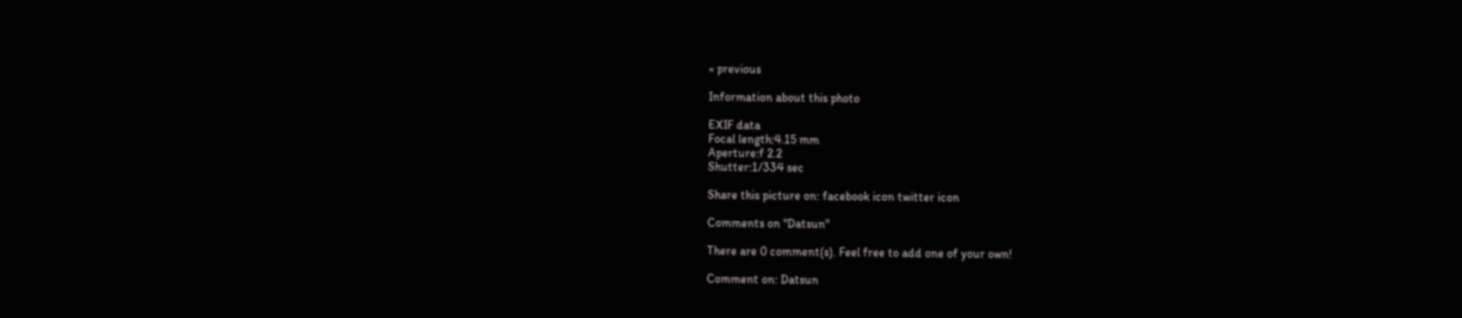« previous

Information about this photo

EXIF data
Focal length:4.15 mm
Aperture:f 2.2
Shutter:1/334 sec

Share this picture on: facebook icon twitter icon

Comments on "Datsun"

There are 0 comment(s). Feel free to add one of your own!

Comment on: Datsun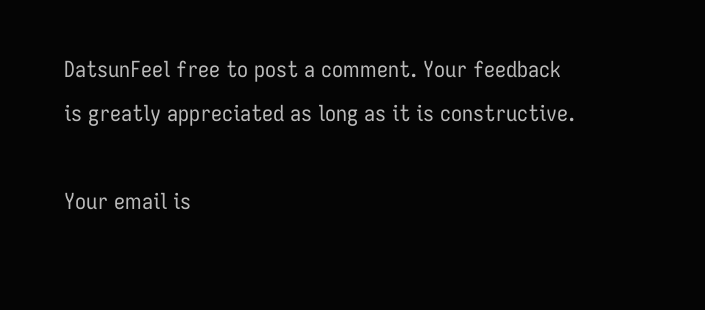DatsunFeel free to post a comment. Your feedback is greatly appreciated as long as it is constructive.

Your email is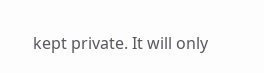kept private. It will only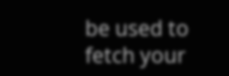be used to fetch your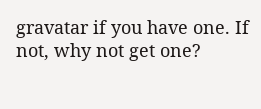gravatar if you have one. If not, why not get one?